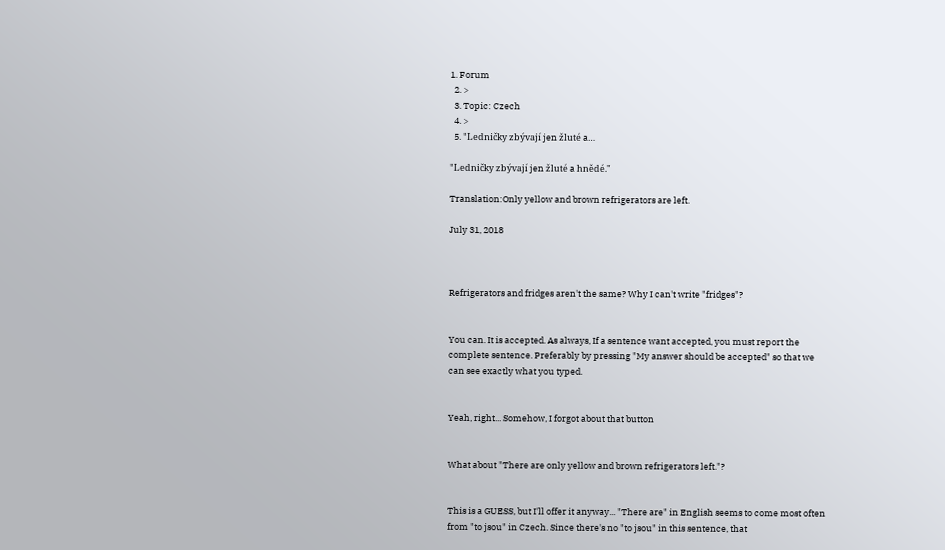1. Forum
  2. >
  3. Topic: Czech
  4. >
  5. "Ledničky zbývají jen žluté a…

"Ledničky zbývají jen žluté a hnědé."

Translation:Only yellow and brown refrigerators are left.

July 31, 2018



Refrigerators and fridges aren't the same? Why I can't write "fridges"?


You can. It is accepted. As always, If a sentence want accepted, you must report the complete sentence. Preferably by pressing "My answer should be accepted" so that we can see exactly what you typed.


Yeah, right... Somehow, I forgot about that button


What about "There are only yellow and brown refrigerators left."?


This is a GUESS, but I'll offer it anyway... "There are" in English seems to come most often from "to jsou" in Czech. Since there's no "to jsou" in this sentence, that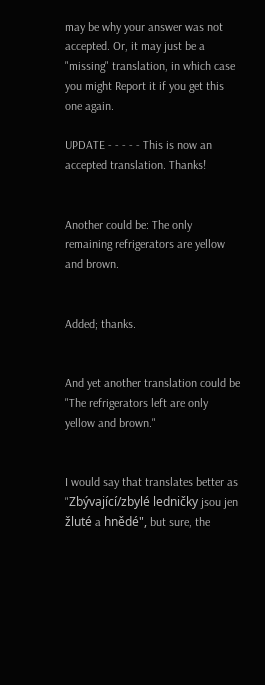may be why your answer was not accepted. Or, it may just be a "missing" translation, in which case you might Report it if you get this one again.

UPDATE - - - - - This is now an accepted translation. Thanks!


Another could be: The only remaining refrigerators are yellow and brown.


Added; thanks.


And yet another translation could be "The refrigerators left are only yellow and brown."


I would say that translates better as "Zbývající/zbylé ledničky jsou jen žluté a hnědé", but sure, the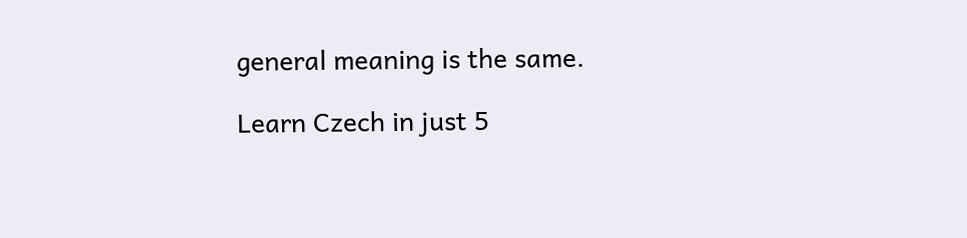general meaning is the same.

Learn Czech in just 5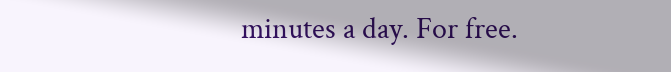minutes a day. For free.